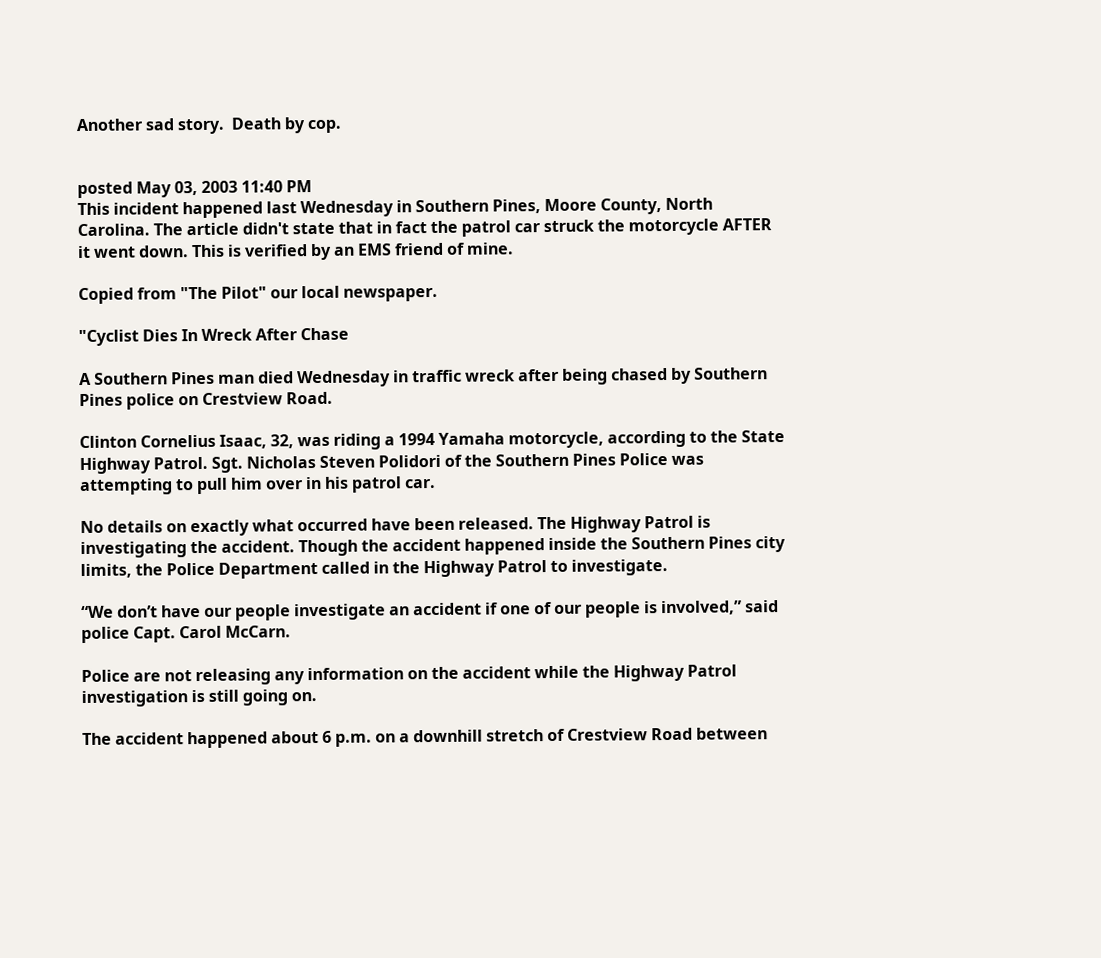Another sad story.  Death by cop.


posted May 03, 2003 11:40 PM
This incident happened last Wednesday in Southern Pines, Moore County, North Carolina. The article didn't state that in fact the patrol car struck the motorcycle AFTER it went down. This is verified by an EMS friend of mine.

Copied from "The Pilot" our local newspaper.

"Cyclist Dies In Wreck After Chase

A Southern Pines man died Wednesday in traffic wreck after being chased by Southern Pines police on Crestview Road.

Clinton Cornelius Isaac, 32, was riding a 1994 Yamaha motorcycle, according to the State Highway Patrol. Sgt. Nicholas Steven Polidori of the Southern Pines Police was attempting to pull him over in his patrol car.

No details on exactly what occurred have been released. The Highway Patrol is investigating the accident. Though the accident happened inside the Southern Pines city limits, the Police Department called in the Highway Patrol to investigate.

“We don’t have our people investigate an accident if one of our people is involved,” said police Capt. Carol McCarn.

Police are not releasing any information on the accident while the Highway Patrol investigation is still going on.

The accident happened about 6 p.m. on a downhill stretch of Crestview Road between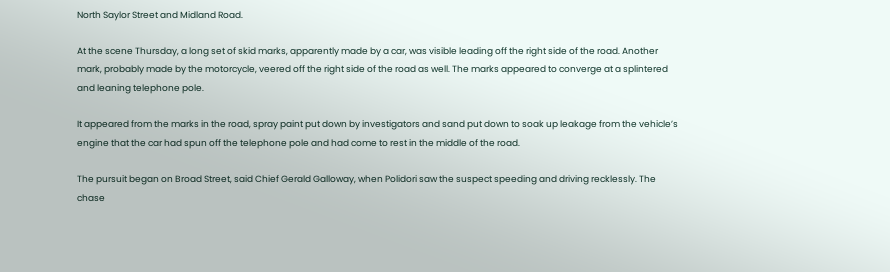North Saylor Street and Midland Road.

At the scene Thursday, a long set of skid marks, apparently made by a car, was visible leading off the right side of the road. Another mark, probably made by the motorcycle, veered off the right side of the road as well. The marks appeared to converge at a splintered and leaning telephone pole.

It appeared from the marks in the road, spray paint put down by investigators and sand put down to soak up leakage from the vehicle’s engine that the car had spun off the telephone pole and had come to rest in the middle of the road.

The pursuit began on Broad Street, said Chief Gerald Galloway, when Polidori saw the suspect speeding and driving recklessly. The chase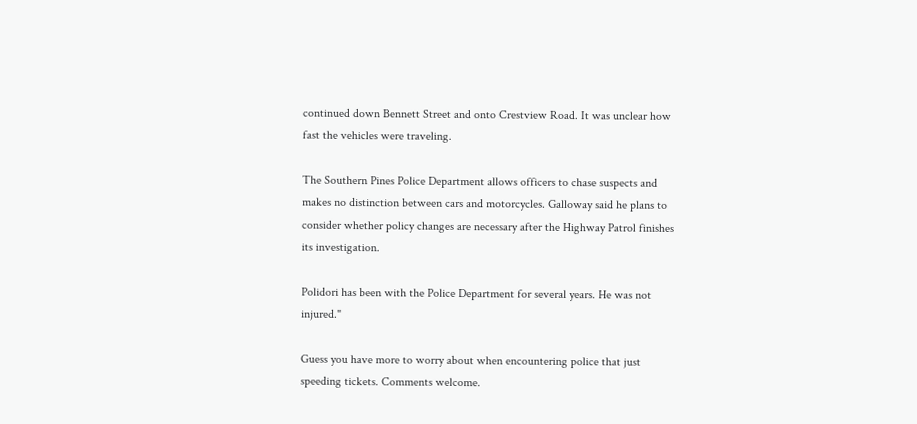continued down Bennett Street and onto Crestview Road. It was unclear how fast the vehicles were traveling.

The Southern Pines Police Department allows officers to chase suspects and makes no distinction between cars and motorcycles. Galloway said he plans to consider whether policy changes are necessary after the Highway Patrol finishes its investigation.

Polidori has been with the Police Department for several years. He was not injured."

Guess you have more to worry about when encountering police that just speeding tickets. Comments welcome.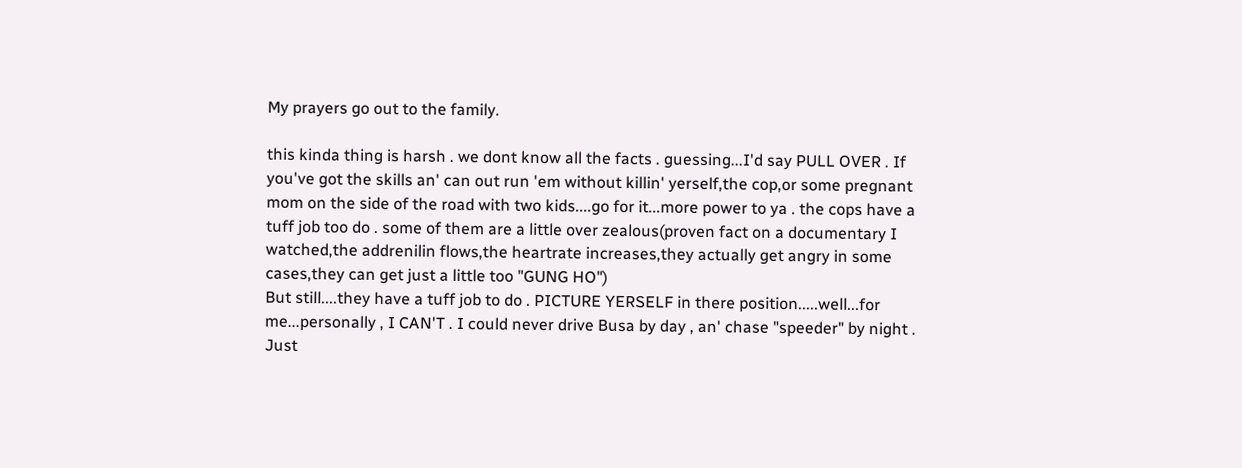My prayers go out to the family.

this kinda thing is harsh . we dont know all the facts . guessing...I'd say PULL OVER . If you've got the skills an' can out run 'em without killin' yerself,the cop,or some pregnant mom on the side of the road with two kids....go for it...more power to ya . the cops have a tuff job too do . some of them are a little over zealous(proven fact on a documentary I watched,the addrenilin flows,the heartrate increases,they actually get angry in some cases,they can get just a little too "GUNG HO")
But still....they have a tuff job to do . PICTURE YERSELF in there position.....well...for me...personally , I CAN'T . I could never drive Busa by day , an' chase "speeder" by night . Just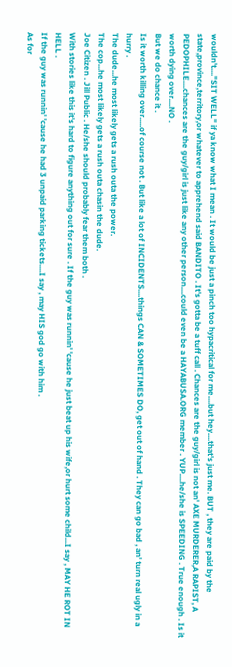wouldn't...."SIT WELL" if ya know what I mean . It would be just a pinch too hypacritical for me....but hey....that's just me. BUT , they are paid by the state,province,territory,or whatever to apprehend said BANDITO . It's gotta be a tuff call . Chances are the guy/girl is not an' AXE MURDERER,A RAPIST, A PEDOPHILE....chances are the guy/girl is just like any other person....could even be a HAYABUSA.ORG member . YUP....he/she is SPEEDING . True enough . Is it worth dying over....NO .
But we do chance it .
Is it worth killing over.....of course not . But like a lot of INCIDENTS....things CAN & SOMETIMES DO, get out of hand . They can go bad , an' turn real ugly in a hurry .
The dude...he most likely gets a rush outa the power.
The cop...he most likely gets a rush outa chasin the dude.
Joe Citizen . Jill Public . He/she should probably fear them both .
With stories like this it's hard to figure anything out for sure . If the guy was runnin' 'cause he just beat up his wife,or hurt some child...I say , MAY HE ROT IN HELL .
If the guy was runnin' 'cause he had 3 unpaid parking tickets....I say , may HIS god go with him .
As for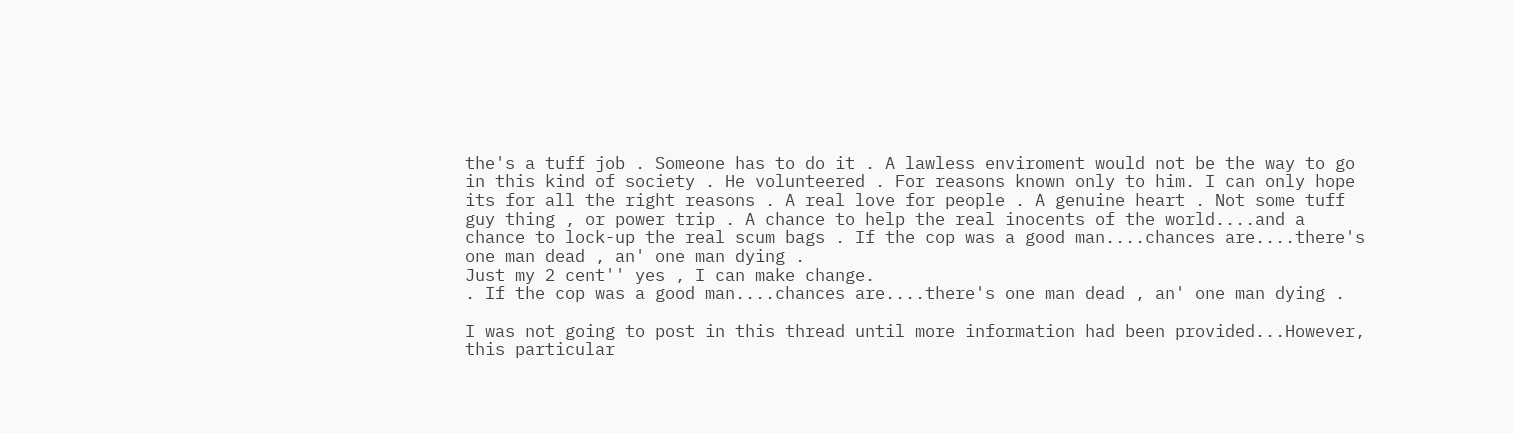the's a tuff job . Someone has to do it . A lawless enviroment would not be the way to go in this kind of society . He volunteered . For reasons known only to him. I can only hope its for all the right reasons . A real love for people . A genuine heart . Not some tuff guy thing , or power trip . A chance to help the real inocents of the world....and a chance to lock-up the real scum bags . If the cop was a good man....chances are....there's one man dead , an' one man dying .
Just my 2 cent'' yes , I can make change.
. If the cop was a good man....chances are....there's one man dead , an' one man dying .

I was not going to post in this thread until more information had been provided...However, this particular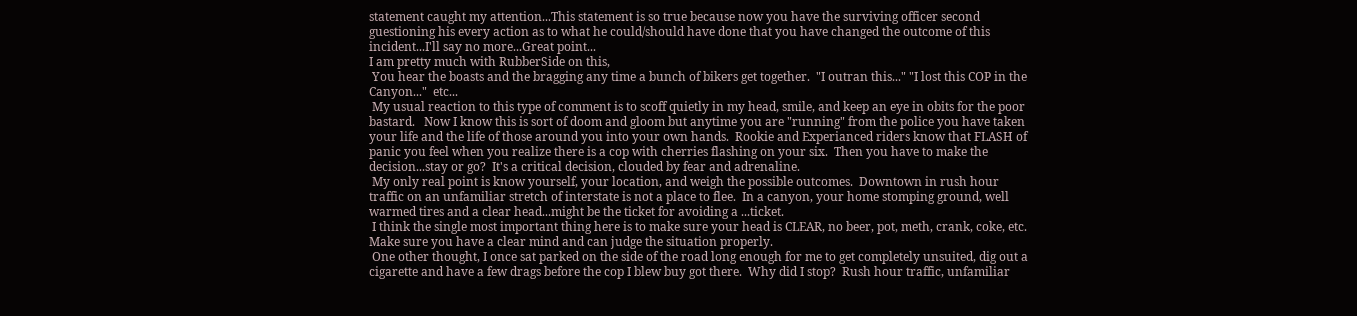statement caught my attention...This statement is so true because now you have the surviving officer second guestioning his every action as to what he could/should have done that you have changed the outcome of this incident...I'll say no more...Great point...
I am pretty much with RubberSide on this,
 You hear the boasts and the bragging any time a bunch of bikers get together.  "I outran this..." "I lost this COP in the Canyon..."  etc...
 My usual reaction to this type of comment is to scoff quietly in my head, smile, and keep an eye in obits for the poor bastard.   Now I know this is sort of doom and gloom but anytime you are "running" from the police you have taken your life and the life of those around you into your own hands.  Rookie and Experianced riders know that FLASH of panic you feel when you realize there is a cop with cherries flashing on your six.  Then you have to make the decision...stay or go?  It's a critical decision, clouded by fear and adrenaline.
 My only real point is know yourself, your location, and weigh the possible outcomes.  Downtown in rush hour traffic on an unfamiliar stretch of interstate is not a place to flee.  In a canyon, your home stomping ground, well warmed tires and a clear head...might be the ticket for avoiding a ...ticket.
 I think the single most important thing here is to make sure your head is CLEAR, no beer, pot, meth, crank, coke, etc.  Make sure you have a clear mind and can judge the situation properly.
 One other thought, I once sat parked on the side of the road long enough for me to get completely unsuited, dig out a cigarette and have a few drags before the cop I blew buy got there.  Why did I stop?  Rush hour traffic, unfamiliar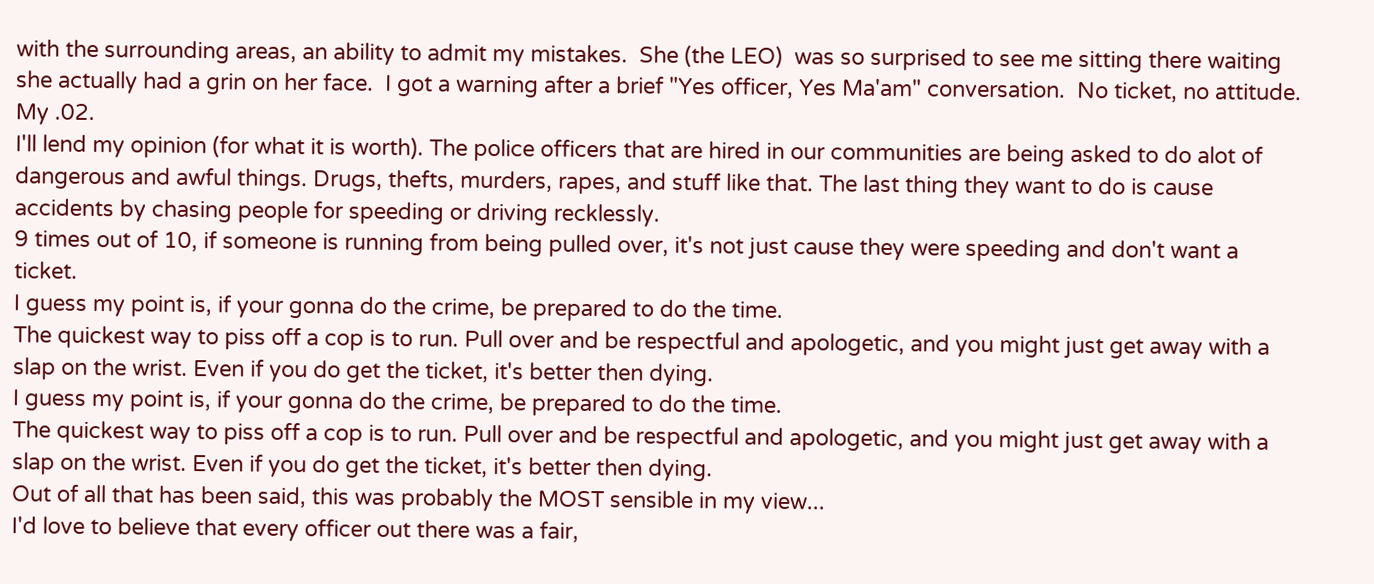with the surrounding areas, an ability to admit my mistakes.  She (the LEO)  was so surprised to see me sitting there waiting she actually had a grin on her face.  I got a warning after a brief "Yes officer, Yes Ma'am" conversation.  No ticket, no attitude.  My .02.
I'll lend my opinion (for what it is worth). The police officers that are hired in our communities are being asked to do alot of dangerous and awful things. Drugs, thefts, murders, rapes, and stuff like that. The last thing they want to do is cause accidents by chasing people for speeding or driving recklessly.
9 times out of 10, if someone is running from being pulled over, it's not just cause they were speeding and don't want a ticket.
I guess my point is, if your gonna do the crime, be prepared to do the time.
The quickest way to piss off a cop is to run. Pull over and be respectful and apologetic, and you might just get away with a slap on the wrist. Even if you do get the ticket, it's better then dying.
I guess my point is, if your gonna do the crime, be prepared to do the time.
The quickest way to piss off a cop is to run. Pull over and be respectful and apologetic, and you might just get away with a slap on the wrist. Even if you do get the ticket, it's better then dying.
Out of all that has been said, this was probably the MOST sensible in my view...
I'd love to believe that every officer out there was a fair,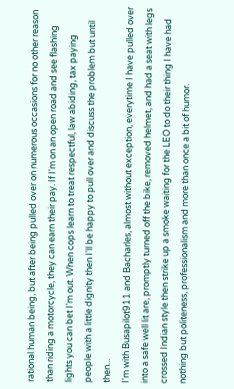rational human being, but after being pulled over on numerous occasions for no other reason than riding a motorcycle, they can earn their pay. If I'm on an open road and see flashing lights you can bet I'm out. When cops learn to treat respectful, law abiding, tax paying people with a little dignity then I'll be happy to pull over and discuss the problem but until then...
I'm with Busapilot911 and Bacharles, almost without exception, everytime I have pulled over into a safe well lit are, promptly turned off the bike, removed helmet, and had a seat with legs crossed Indian style then strike up a smoke waiting for the LEO to do their thing I have had nothing but politeness, professionalism and more than once a bit of humor.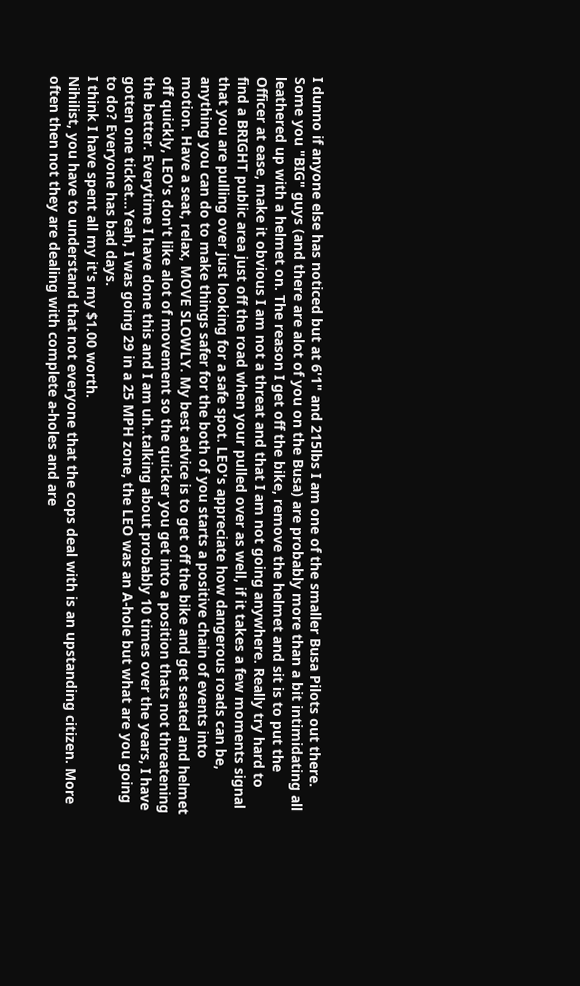I dunno if anyone else has noticed but at 6'1" and 215lbs I am one of the smaller Busa Pilots out there. Some you "BIG" guys (and there are alot of you on the Busa) are probably more than a bit intimidating all leathered up with a helmet on. The reason I get off the bike, remove the helmet and sit is to put the Officer at ease, make it obvious I am not a threat and that I am not going anywhere. Really try hard to find a BRIGHT public area just off the road when your pulled over as well, if it takes a few moments signal that you are pulling over just looking for a safe spot. LEO's appreciate how dangerous roads can be, anything you can do to make things safer for the both of you starts a positive chain of events into motion. Have a seat, relax, MOVE SLOWLY. My best advice is to get off the bike and get seated and helmet off quickly, LEO's don't like alot of movement so the quicker you get into a position thats not threatening the better. Everytime I have done this and I am uh..talking about probably 10 times over the years, I have gotten one ticket...Yeah, I was going 29 in a 25 MPH zone, the LEO was an A-hole but what are you going to do? Everyone has bad days.
I think I have spent all my it's my $1.00 worth.
Nihilist, you have to understand that not everyone that the cops deal with is an upstanding citizen. More often then not they are dealing with complete a-holes and are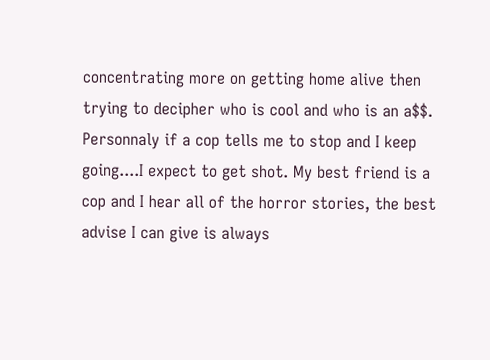concentrating more on getting home alive then trying to decipher who is cool and who is an a$$.
Personnaly if a cop tells me to stop and I keep going....I expect to get shot. My best friend is a cop and I hear all of the horror stories, the best advise I can give is always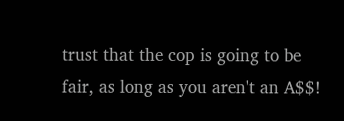trust that the cop is going to be fair, as long as you aren't an A$$!